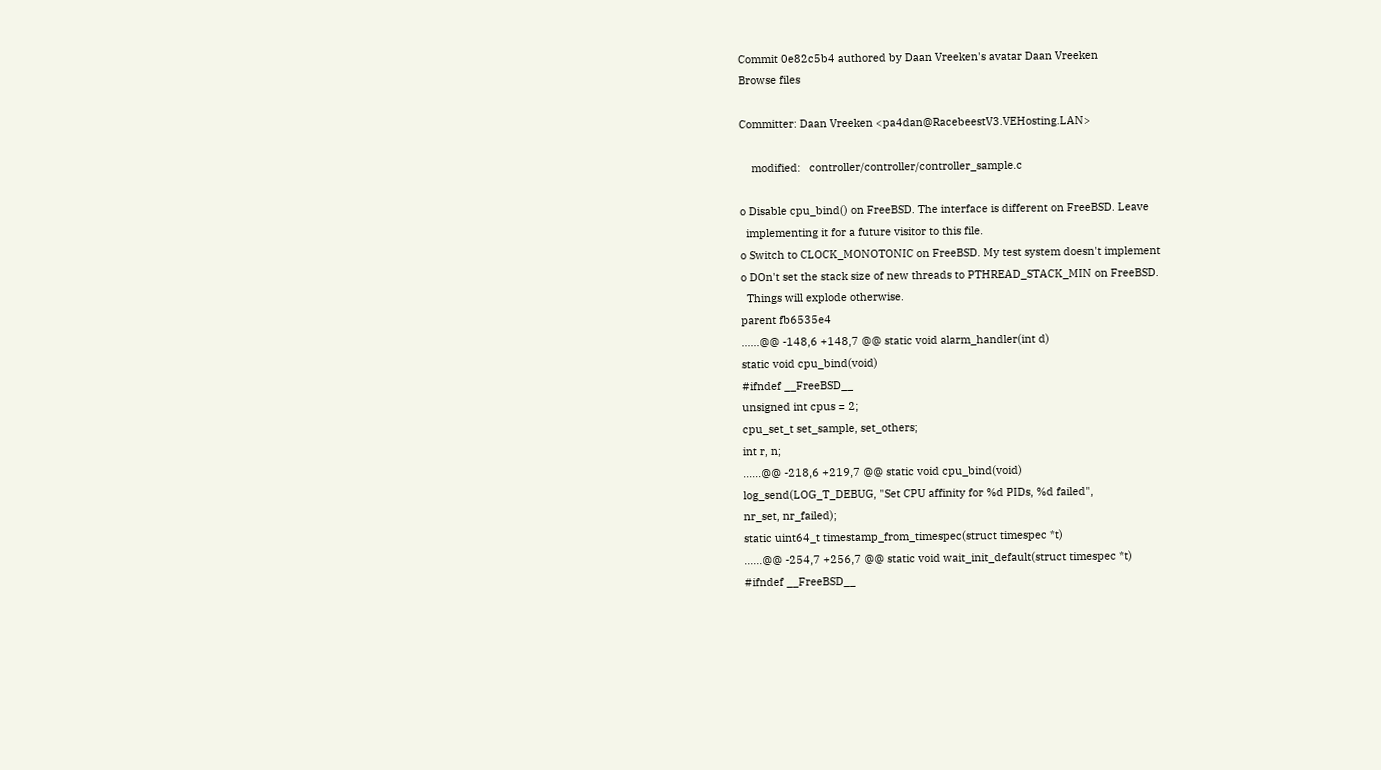Commit 0e82c5b4 authored by Daan Vreeken's avatar Daan Vreeken
Browse files

Committer: Daan Vreeken <pa4dan@RacebeestV3.VEHosting.LAN>

    modified:   controller/controller/controller_sample.c

o Disable cpu_bind() on FreeBSD. The interface is different on FreeBSD. Leave
  implementing it for a future visitor to this file.
o Switch to CLOCK_MONOTONIC on FreeBSD. My test system doesn't implement
o DOn't set the stack size of new threads to PTHREAD_STACK_MIN on FreeBSD.
  Things will explode otherwise.
parent fb6535e4
......@@ -148,6 +148,7 @@ static void alarm_handler(int d)
static void cpu_bind(void)
#ifndef __FreeBSD__
unsigned int cpus = 2;
cpu_set_t set_sample, set_others;
int r, n;
......@@ -218,6 +219,7 @@ static void cpu_bind(void)
log_send(LOG_T_DEBUG, "Set CPU affinity for %d PIDs, %d failed",
nr_set, nr_failed);
static uint64_t timestamp_from_timespec(struct timespec *t)
......@@ -254,7 +256,7 @@ static void wait_init_default(struct timespec *t)
#ifndef __FreeBSD__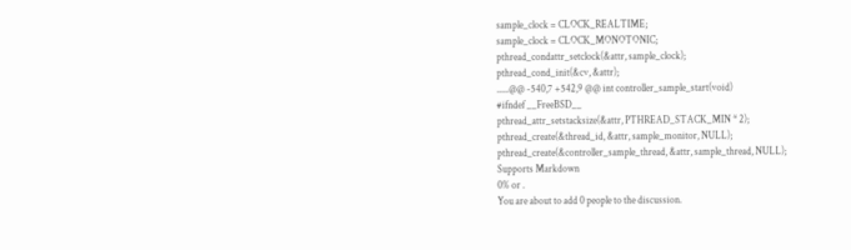sample_clock = CLOCK_REALTIME;
sample_clock = CLOCK_MONOTONIC;
pthread_condattr_setclock(&attr, sample_clock);
pthread_cond_init(&cv, &attr);
......@@ -540,7 +542,9 @@ int controller_sample_start(void)
#ifndef __FreeBSD__
pthread_attr_setstacksize(&attr, PTHREAD_STACK_MIN * 2);
pthread_create(&thread_id, &attr, sample_monitor, NULL);
pthread_create(&controller_sample_thread, &attr, sample_thread, NULL);
Supports Markdown
0% or .
You are about to add 0 people to the discussion.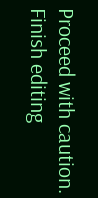Proceed with caution.
Finish editing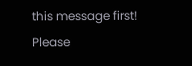this message first!
Please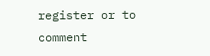register or to comment